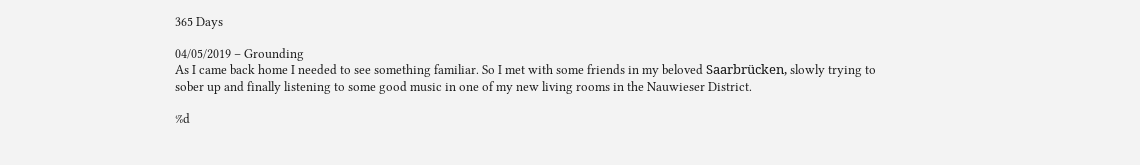365 Days

04/05/2019 – Grounding
As I came back home I needed to see something familiar. So I met with some friends in my beloved Saarbrücken, slowly trying to sober up and finally listening to some good music in one of my new living rooms in the Nauwieser District.

%d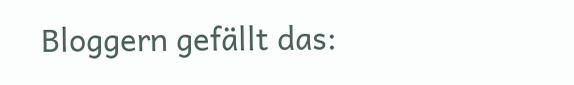Bloggern gefällt das: